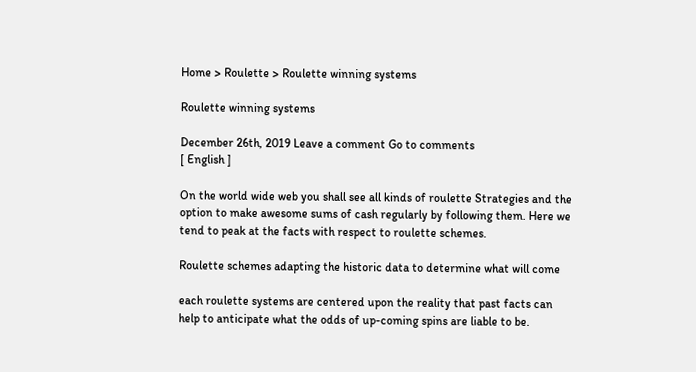Home > Roulette > Roulette winning systems

Roulette winning systems

December 26th, 2019 Leave a comment Go to comments
[ English ]

On the world wide web you shall see all kinds of roulette Strategies and the option to make awesome sums of cash regularly by following them. Here we tend to peak at the facts with respect to roulette schemes.

Roulette schemes adapting the historic data to determine what will come

each roulette systems are centered upon the reality that past facts can help to anticipate what the odds of up-coming spins are liable to be.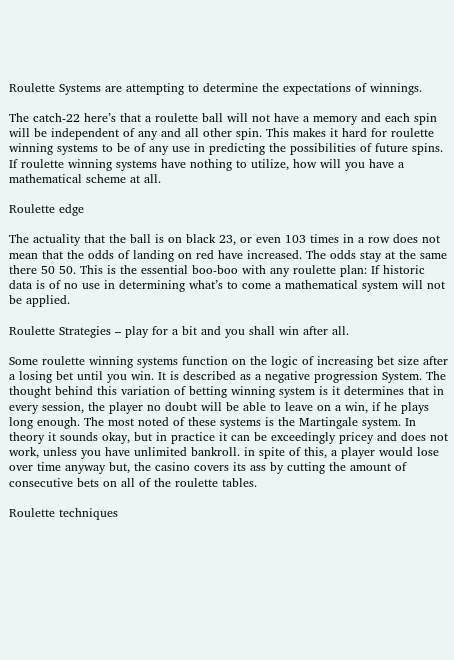Roulette Systems are attempting to determine the expectations of winnings.

The catch-22 here’s that a roulette ball will not have a memory and each spin will be independent of any and all other spin. This makes it hard for roulette winning systems to be of any use in predicting the possibilities of future spins. If roulette winning systems have nothing to utilize, how will you have a mathematical scheme at all.

Roulette edge

The actuality that the ball is on black 23, or even 103 times in a row does not mean that the odds of landing on red have increased. The odds stay at the same there 50 50. This is the essential boo-boo with any roulette plan: If historic data is of no use in determining what’s to come a mathematical system will not be applied.

Roulette Strategies – play for a bit and you shall win after all.

Some roulette winning systems function on the logic of increasing bet size after a losing bet until you win. It is described as a negative progression System. The thought behind this variation of betting winning system is it determines that in every session, the player no doubt will be able to leave on a win, if he plays long enough. The most noted of these systems is the Martingale system. In theory it sounds okay, but in practice it can be exceedingly pricey and does not work, unless you have unlimited bankroll. in spite of this, a player would lose over time anyway but, the casino covers its ass by cutting the amount of consecutive bets on all of the roulette tables.

Roulette techniques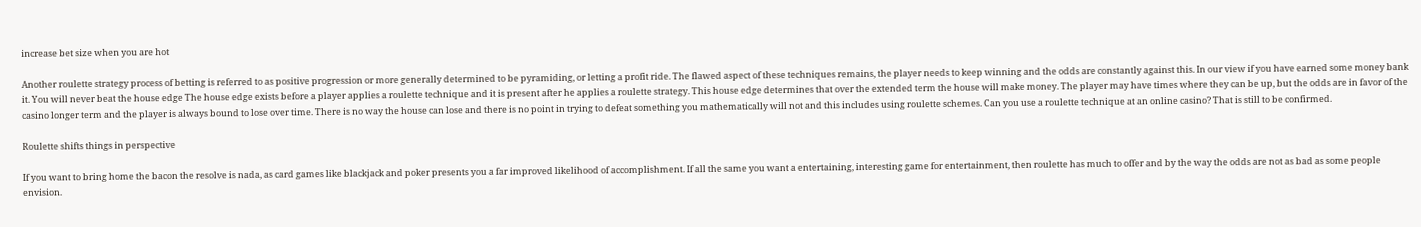increase bet size when you are hot

Another roulette strategy process of betting is referred to as positive progression or more generally determined to be pyramiding, or letting a profit ride. The flawed aspect of these techniques remains, the player needs to keep winning and the odds are constantly against this. In our view if you have earned some money bank it. You will never beat the house edge The house edge exists before a player applies a roulette technique and it is present after he applies a roulette strategy. This house edge determines that over the extended term the house will make money. The player may have times where they can be up, but the odds are in favor of the casino longer term and the player is always bound to lose over time. There is no way the house can lose and there is no point in trying to defeat something you mathematically will not and this includes using roulette schemes. Can you use a roulette technique at an online casino? That is still to be confirmed.

Roulette shifts things in perspective

If you want to bring home the bacon the resolve is nada, as card games like blackjack and poker presents you a far improved likelihood of accomplishment. If all the same you want a entertaining, interesting game for entertainment, then roulette has much to offer and by the way the odds are not as bad as some people envision.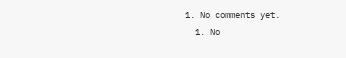1. No comments yet.
  1. No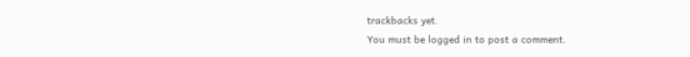trackbacks yet.
You must be logged in to post a comment.